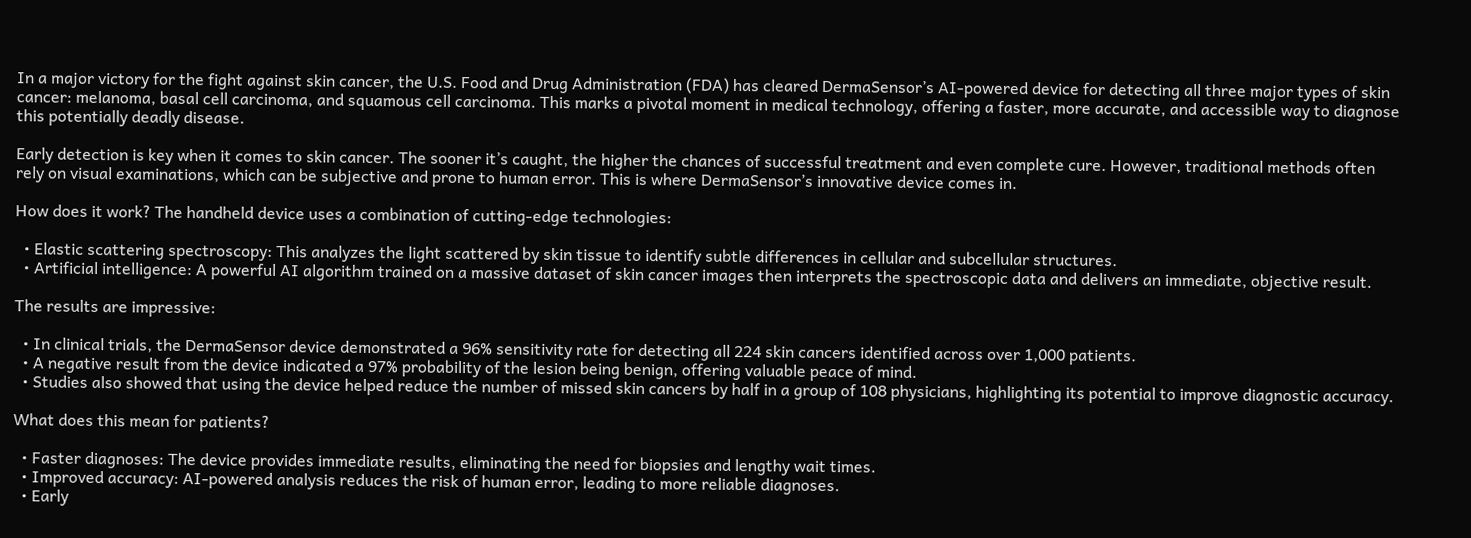In a major victory for the fight against skin cancer, the U.S. Food and Drug Administration (FDA) has cleared DermaSensor’s AI-powered device for detecting all three major types of skin cancer: melanoma, basal cell carcinoma, and squamous cell carcinoma. This marks a pivotal moment in medical technology, offering a faster, more accurate, and accessible way to diagnose this potentially deadly disease.

Early detection is key when it comes to skin cancer. The sooner it’s caught, the higher the chances of successful treatment and even complete cure. However, traditional methods often rely on visual examinations, which can be subjective and prone to human error. This is where DermaSensor’s innovative device comes in.

How does it work? The handheld device uses a combination of cutting-edge technologies:

  • Elastic scattering spectroscopy: This analyzes the light scattered by skin tissue to identify subtle differences in cellular and subcellular structures.
  • Artificial intelligence: A powerful AI algorithm trained on a massive dataset of skin cancer images then interprets the spectroscopic data and delivers an immediate, objective result.

The results are impressive:

  • In clinical trials, the DermaSensor device demonstrated a 96% sensitivity rate for detecting all 224 skin cancers identified across over 1,000 patients.
  • A negative result from the device indicated a 97% probability of the lesion being benign, offering valuable peace of mind.
  • Studies also showed that using the device helped reduce the number of missed skin cancers by half in a group of 108 physicians, highlighting its potential to improve diagnostic accuracy.

What does this mean for patients?

  • Faster diagnoses: The device provides immediate results, eliminating the need for biopsies and lengthy wait times.
  • Improved accuracy: AI-powered analysis reduces the risk of human error, leading to more reliable diagnoses.
  • Early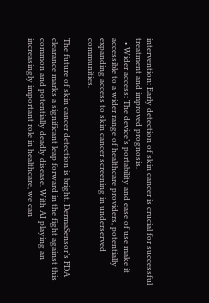intervention: Early detection of skin cancer is crucial for successful treatment and improved prognosis.
  • Wider access: The device’s portability and ease of use make it accessible to a wider range of healthcare providers, potentially expanding access to skin cancer screening in underserved communities.

The future of skin cancer detection is bright. DermaSensor’s FDA clearance marks a significant leap forward in the fight against this common and potentially deadly disease. With AI playing an increasingly important role in healthcare, we can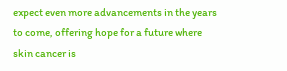expect even more advancements in the years to come, offering hope for a future where skin cancer is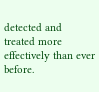detected and treated more effectively than ever before.